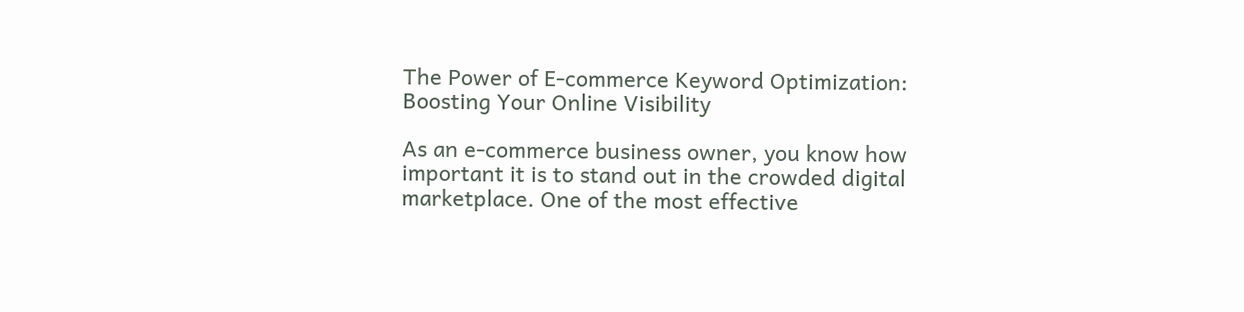The Power of E-commerce Keyword Optimization: Boosting Your Online Visibility

As an e-commerce business owner, you know how important it is to stand out in the crowded digital marketplace. One of the most effective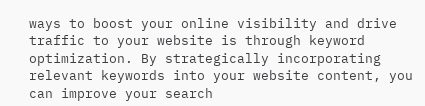ways to boost your online visibility and drive traffic to your website is through keyword optimization. By strategically incorporating relevant keywords into your website content, you can improve your search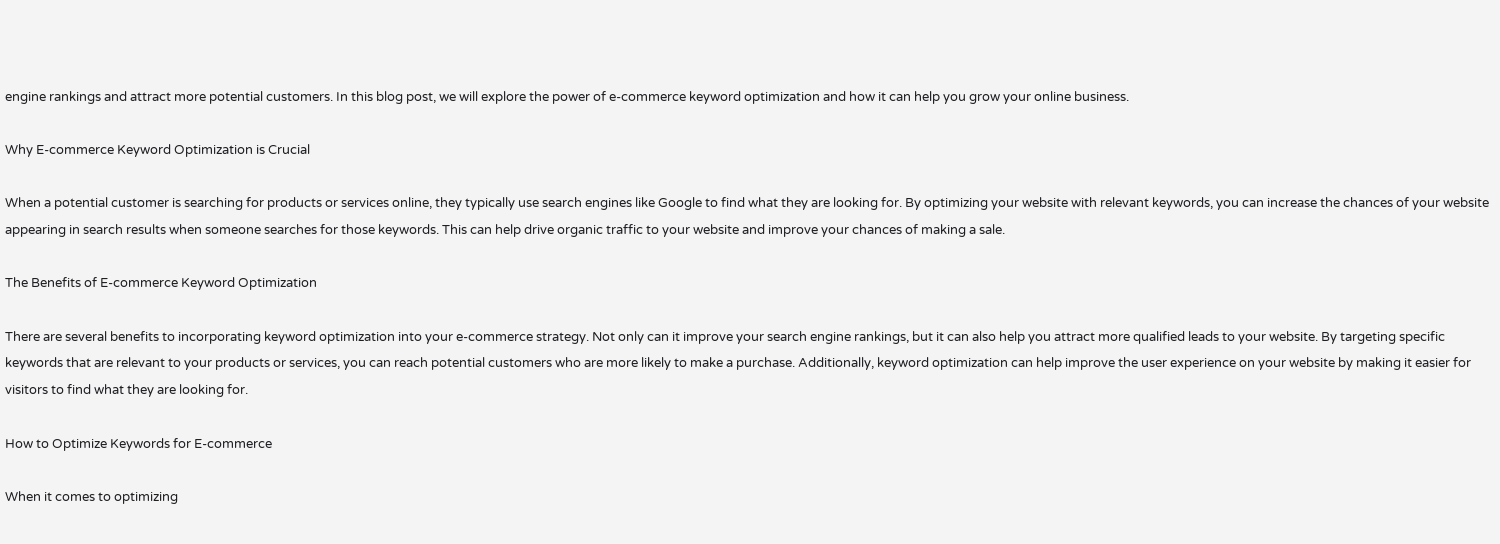engine rankings and attract more potential customers. In this blog post, we will explore the power of e-commerce keyword optimization and how it can help you grow your online business.

Why E-commerce Keyword Optimization is Crucial

When a potential customer is searching for products or services online, they typically use search engines like Google to find what they are looking for. By optimizing your website with relevant keywords, you can increase the chances of your website appearing in search results when someone searches for those keywords. This can help drive organic traffic to your website and improve your chances of making a sale.

The Benefits of E-commerce Keyword Optimization

There are several benefits to incorporating keyword optimization into your e-commerce strategy. Not only can it improve your search engine rankings, but it can also help you attract more qualified leads to your website. By targeting specific keywords that are relevant to your products or services, you can reach potential customers who are more likely to make a purchase. Additionally, keyword optimization can help improve the user experience on your website by making it easier for visitors to find what they are looking for.

How to Optimize Keywords for E-commerce

When it comes to optimizing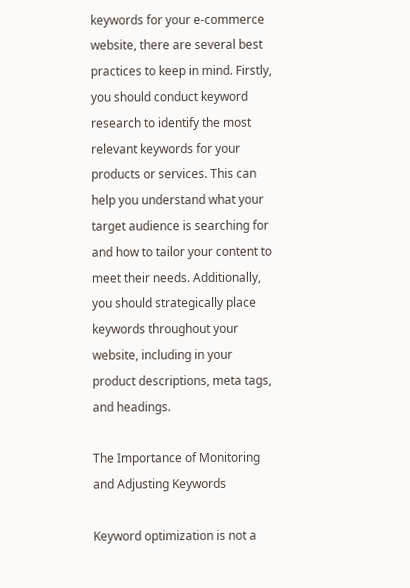keywords for your e-commerce website, there are several best practices to keep in mind. Firstly, you should conduct keyword research to identify the most relevant keywords for your products or services. This can help you understand what your target audience is searching for and how to tailor your content to meet their needs. Additionally, you should strategically place keywords throughout your website, including in your product descriptions, meta tags, and headings.

The Importance of Monitoring and Adjusting Keywords

Keyword optimization is not a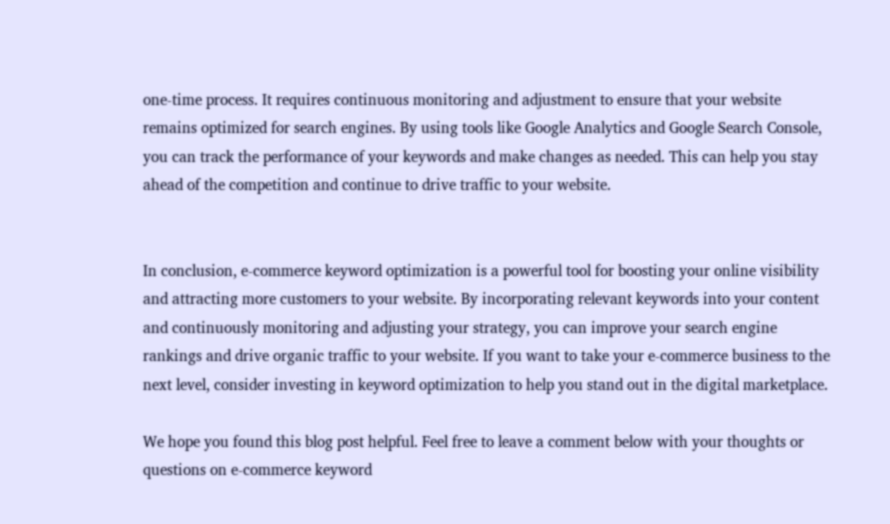one-time process. It requires continuous monitoring and adjustment to ensure that your website remains optimized for search engines. By using tools like Google Analytics and Google Search Console, you can track the performance of your keywords and make changes as needed. This can help you stay ahead of the competition and continue to drive traffic to your website.


In conclusion, e-commerce keyword optimization is a powerful tool for boosting your online visibility and attracting more customers to your website. By incorporating relevant keywords into your content and continuously monitoring and adjusting your strategy, you can improve your search engine rankings and drive organic traffic to your website. If you want to take your e-commerce business to the next level, consider investing in keyword optimization to help you stand out in the digital marketplace.

We hope you found this blog post helpful. Feel free to leave a comment below with your thoughts or questions on e-commerce keyword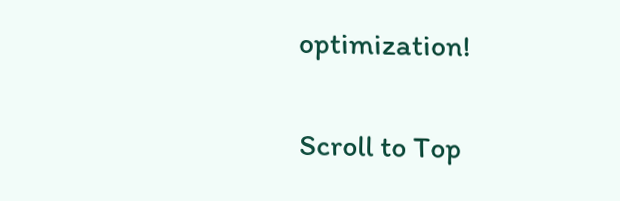optimization!

Scroll to Top